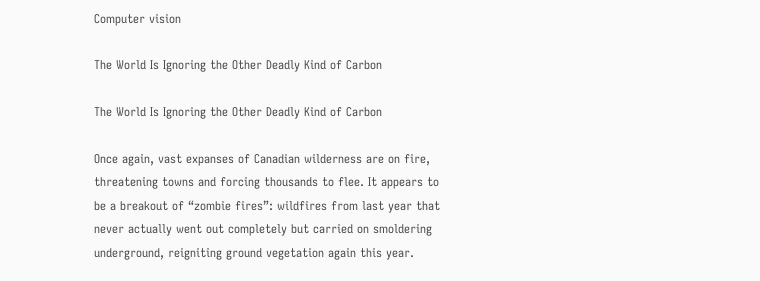Computer vision

The World Is Ignoring the Other Deadly Kind of Carbon

The World Is Ignoring the Other Deadly Kind of Carbon

Once again, vast expanses of Canadian wilderness are on fire, threatening towns and forcing thousands to flee. It appears to be a breakout of “zombie fires”: wildfires from last year that never actually went out completely but carried on smoldering underground, reigniting ground vegetation again this year.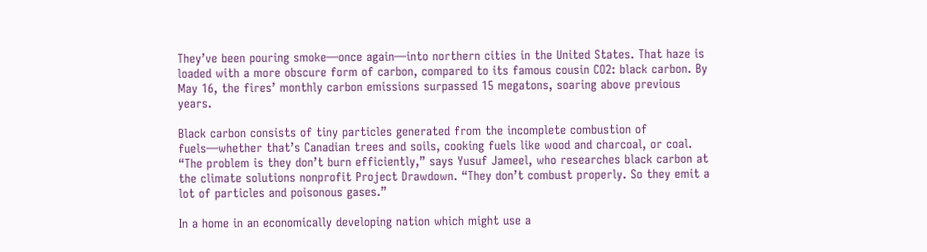They’ve been pouring smoke—once again—into northern cities in the United States. That haze is loaded with a more obscure form of carbon, compared to its famous cousin CO2: black carbon. By May 16, the fires’ monthly carbon emissions surpassed 15 megatons, soaring above previous years.

Black carbon consists of tiny particles generated from the incomplete combustion of fuels—whether that’s Canadian trees and soils, cooking fuels like wood and charcoal, or coal. “The problem is they don’t burn efficiently,” says Yusuf Jameel, who researches black carbon at the climate solutions nonprofit Project Drawdown. “They don’t combust properly. So they emit a lot of particles and poisonous gases.”

In a home in an economically developing nation which might use a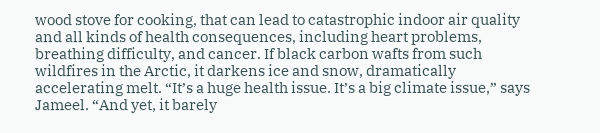wood stove for cooking, that can lead to catastrophic indoor air quality and all kinds of health consequences, including heart problems, breathing difficulty, and cancer. If black carbon wafts from such wildfires in the Arctic, it darkens ice and snow, dramatically accelerating melt. “It’s a huge health issue. It’s a big climate issue,” says Jameel. “And yet, it barely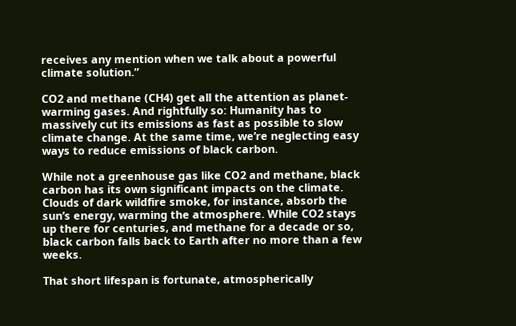receives any mention when we talk about a powerful climate solution.”

CO2 and methane (CH4) get all the attention as planet-warming gases. And rightfully so: Humanity has to massively cut its emissions as fast as possible to slow climate change. At the same time, we’re neglecting easy ways to reduce emissions of black carbon.

While not a greenhouse gas like CO2 and methane, black carbon has its own significant impacts on the climate. Clouds of dark wildfire smoke, for instance, absorb the sun’s energy, warming the atmosphere. While CO2 stays up there for centuries, and methane for a decade or so, black carbon falls back to Earth after no more than a few weeks.

That short lifespan is fortunate, atmospherically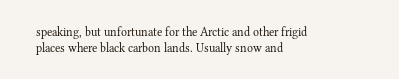speaking, but unfortunate for the Arctic and other frigid places where black carbon lands. Usually snow and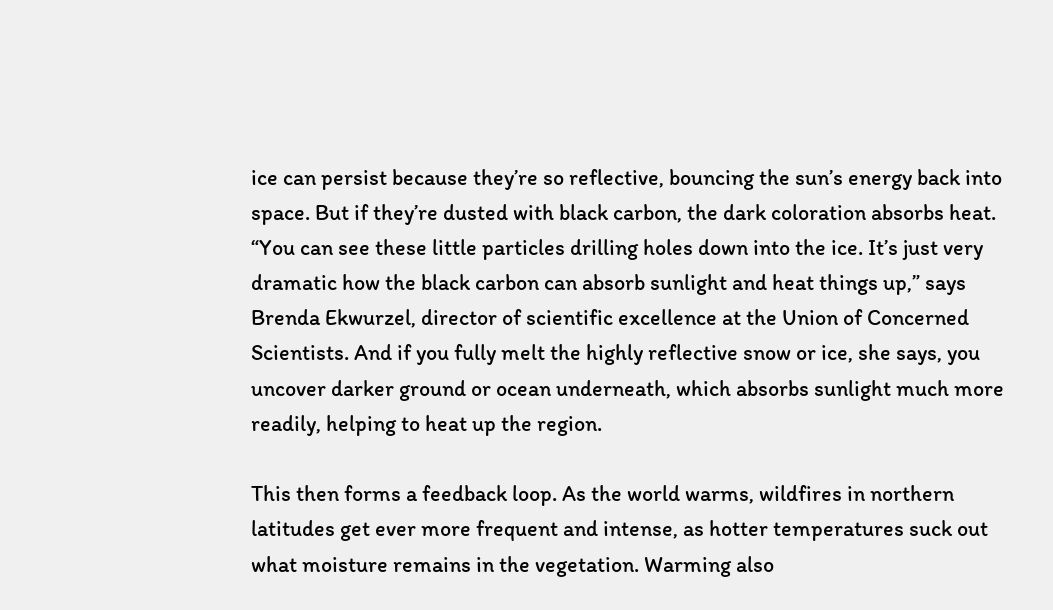ice can persist because they’re so reflective, bouncing the sun’s energy back into space. But if they’re dusted with black carbon, the dark coloration absorbs heat. “You can see these little particles drilling holes down into the ice. It’s just very dramatic how the black carbon can absorb sunlight and heat things up,” says Brenda Ekwurzel, director of scientific excellence at the Union of Concerned Scientists. And if you fully melt the highly reflective snow or ice, she says, you uncover darker ground or ocean underneath, which absorbs sunlight much more readily, helping to heat up the region.

This then forms a feedback loop. As the world warms, wildfires in northern latitudes get ever more frequent and intense, as hotter temperatures suck out what moisture remains in the vegetation. Warming also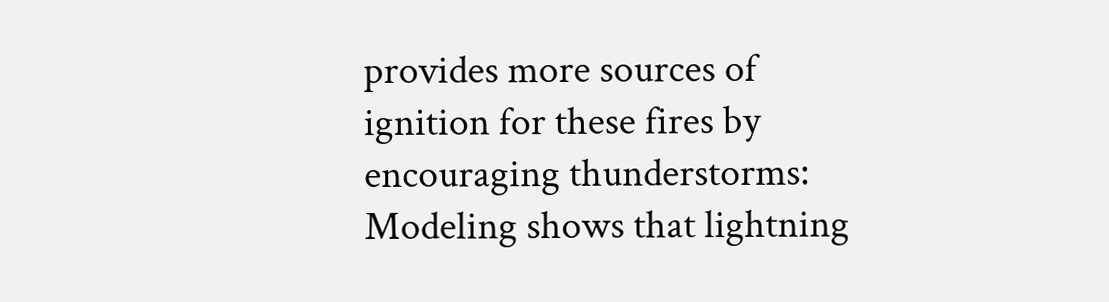provides more sources of ignition for these fires by encouraging thunderstorms: Modeling shows that lightning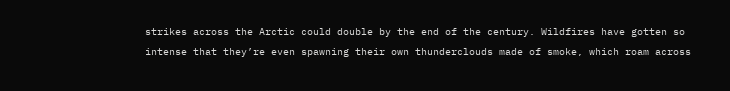strikes across the Arctic could double by the end of the century. Wildfires have gotten so intense that they’re even spawning their own thunderclouds made of smoke, which roam across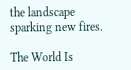the landscape sparking new fires.

The World Is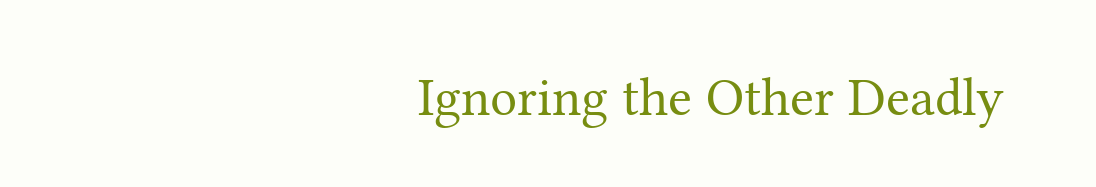Ignoring the Other Deadly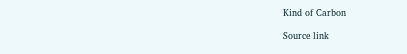Kind of Carbon

Source link